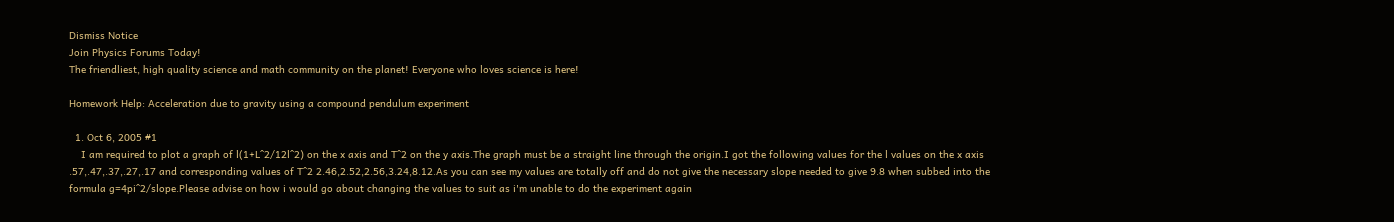Dismiss Notice
Join Physics Forums Today!
The friendliest, high quality science and math community on the planet! Everyone who loves science is here!

Homework Help: Acceleration due to gravity using a compound pendulum experiment

  1. Oct 6, 2005 #1
    I am required to plot a graph of l(1+L^2/12l^2) on the x axis and T^2 on the y axis.The graph must be a straight line through the origin.I got the following values for the l values on the x axis .57,.47,.37,.27,.17 and corresponding values of T^2 2.46,2.52,2.56,3.24,8.12.As you can see my values are totally off and do not give the necessary slope needed to give 9.8 when subbed into the formula g=4pi^2/slope.Please advise on how i would go about changing the values to suit as i'm unable to do the experiment again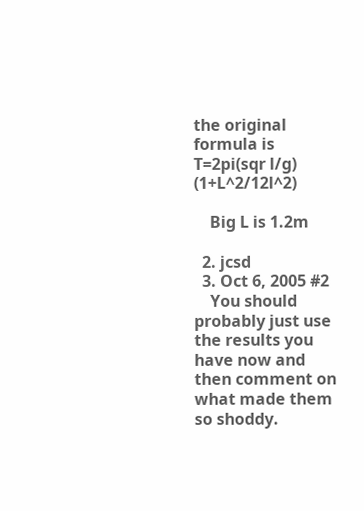the original formula is T=2pi(sqr l/g) (1+L^2/12l^2)

    Big L is 1.2m

  2. jcsd
  3. Oct 6, 2005 #2
    You should probably just use the results you have now and then comment on what made them so shoddy.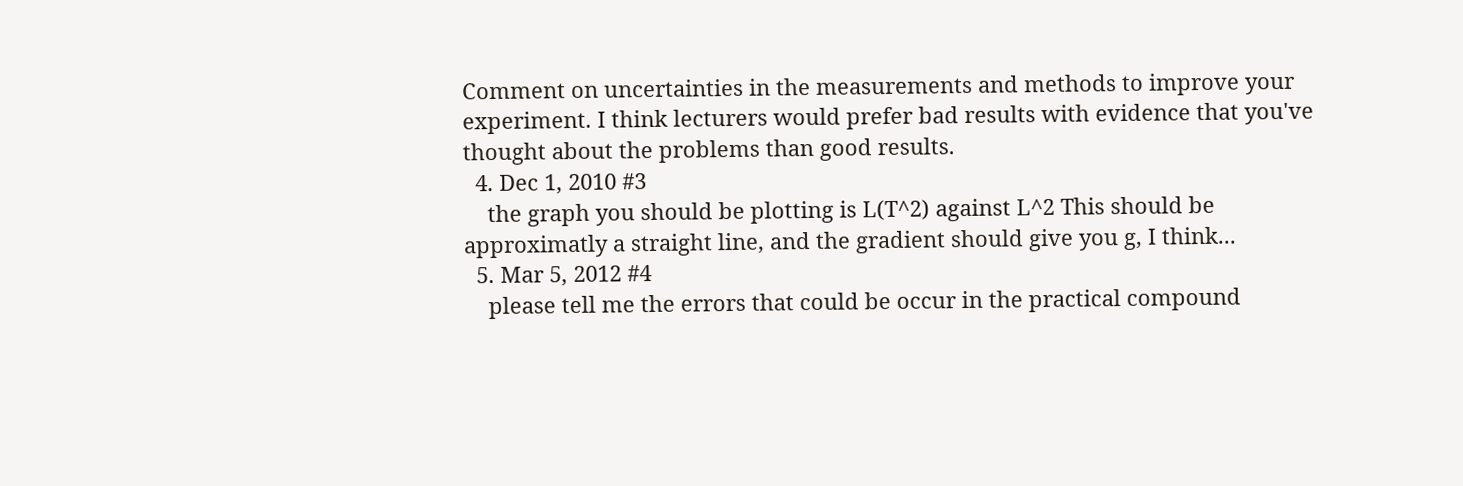Comment on uncertainties in the measurements and methods to improve your experiment. I think lecturers would prefer bad results with evidence that you've thought about the problems than good results.
  4. Dec 1, 2010 #3
    the graph you should be plotting is L(T^2) against L^2 This should be approximatly a straight line, and the gradient should give you g, I think...
  5. Mar 5, 2012 #4
    please tell me the errors that could be occur in the practical compound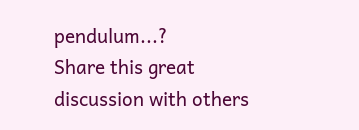pendulum...?
Share this great discussion with others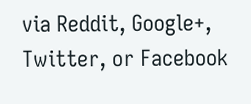via Reddit, Google+, Twitter, or Facebook